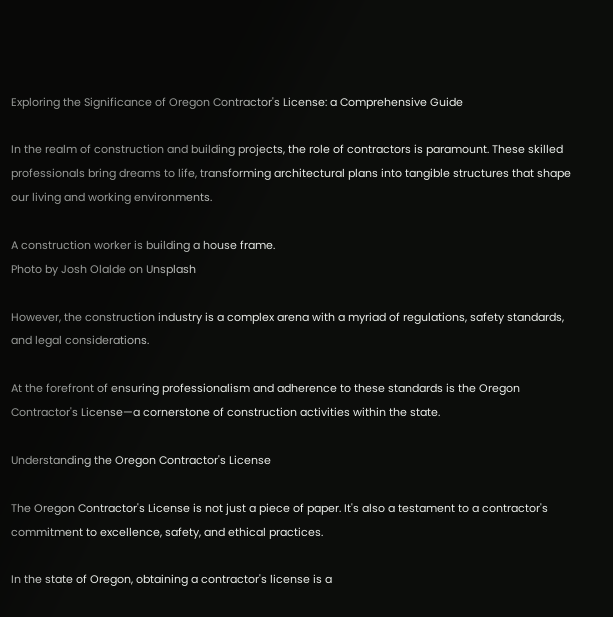Exploring the Significance of Oregon Contractor's License: a Comprehensive Guide

In the realm of construction and building projects, the role of contractors is paramount. These skilled professionals bring dreams to life, transforming architectural plans into tangible structures that shape our living and working environments.

A construction worker is building a house frame.
Photo by Josh Olalde on Unsplash

However, the construction industry is a complex arena with a myriad of regulations, safety standards, and legal considerations.

At the forefront of ensuring professionalism and adherence to these standards is the Oregon Contractor's License—a cornerstone of construction activities within the state.

Understanding the Oregon Contractor's License

The Oregon Contractor's License is not just a piece of paper. It's also a testament to a contractor's commitment to excellence, safety, and ethical practices.

In the state of Oregon, obtaining a contractor's license is a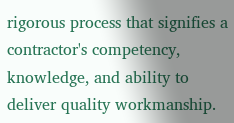rigorous process that signifies a contractor's competency, knowledge, and ability to deliver quality workmanship.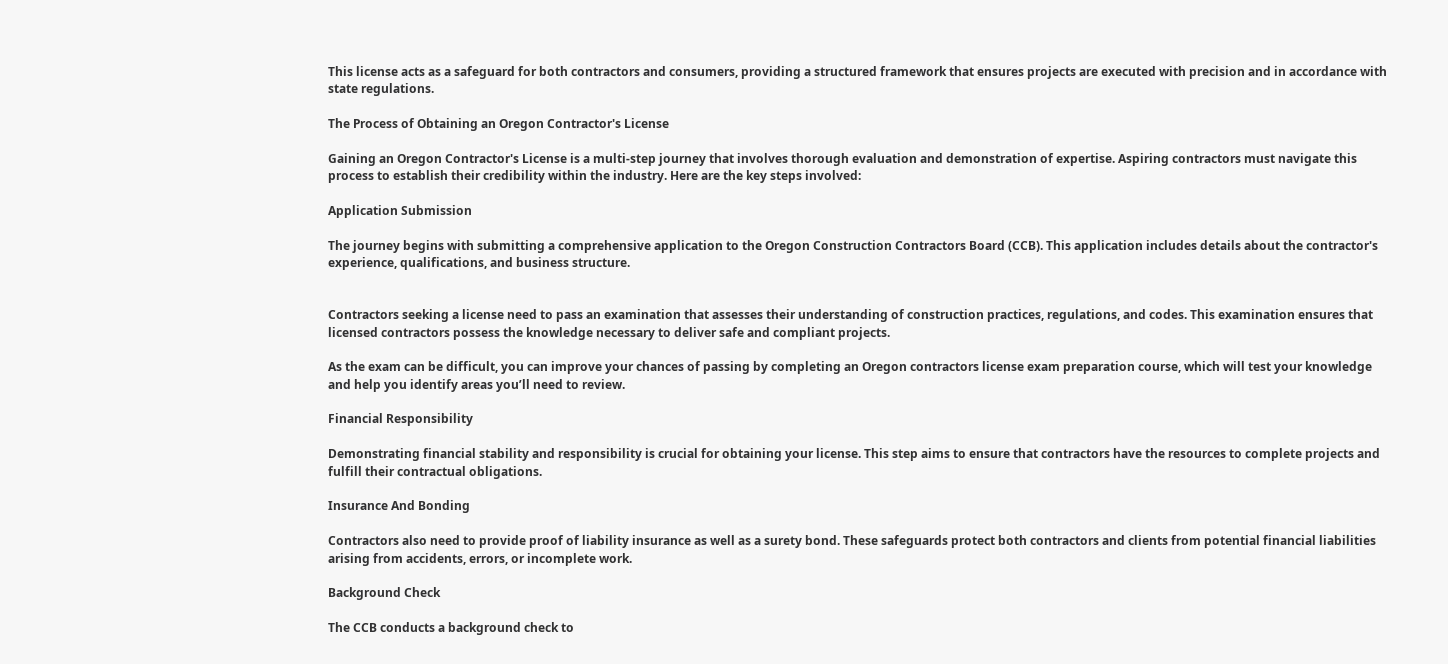This license acts as a safeguard for both contractors and consumers, providing a structured framework that ensures projects are executed with precision and in accordance with state regulations.

The Process of Obtaining an Oregon Contractor's License

Gaining an Oregon Contractor's License is a multi-step journey that involves thorough evaluation and demonstration of expertise. Aspiring contractors must navigate this process to establish their credibility within the industry. Here are the key steps involved:

Application Submission

The journey begins with submitting a comprehensive application to the Oregon Construction Contractors Board (CCB). This application includes details about the contractor's experience, qualifications, and business structure.


Contractors seeking a license need to pass an examination that assesses their understanding of construction practices, regulations, and codes. This examination ensures that licensed contractors possess the knowledge necessary to deliver safe and compliant projects.

As the exam can be difficult, you can improve your chances of passing by completing an Oregon contractors license exam preparation course, which will test your knowledge and help you identify areas you’ll need to review.

Financial Responsibility

Demonstrating financial stability and responsibility is crucial for obtaining your license. This step aims to ensure that contractors have the resources to complete projects and fulfill their contractual obligations.

Insurance And Bonding

Contractors also need to provide proof of liability insurance as well as a surety bond. These safeguards protect both contractors and clients from potential financial liabilities arising from accidents, errors, or incomplete work.

Background Check

The CCB conducts a background check to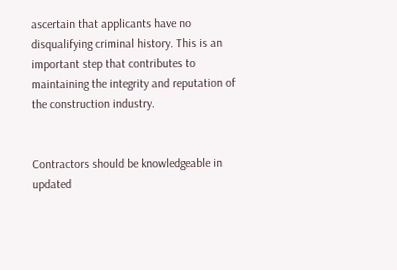ascertain that applicants have no disqualifying criminal history. This is an important step that contributes to maintaining the integrity and reputation of the construction industry.


Contractors should be knowledgeable in updated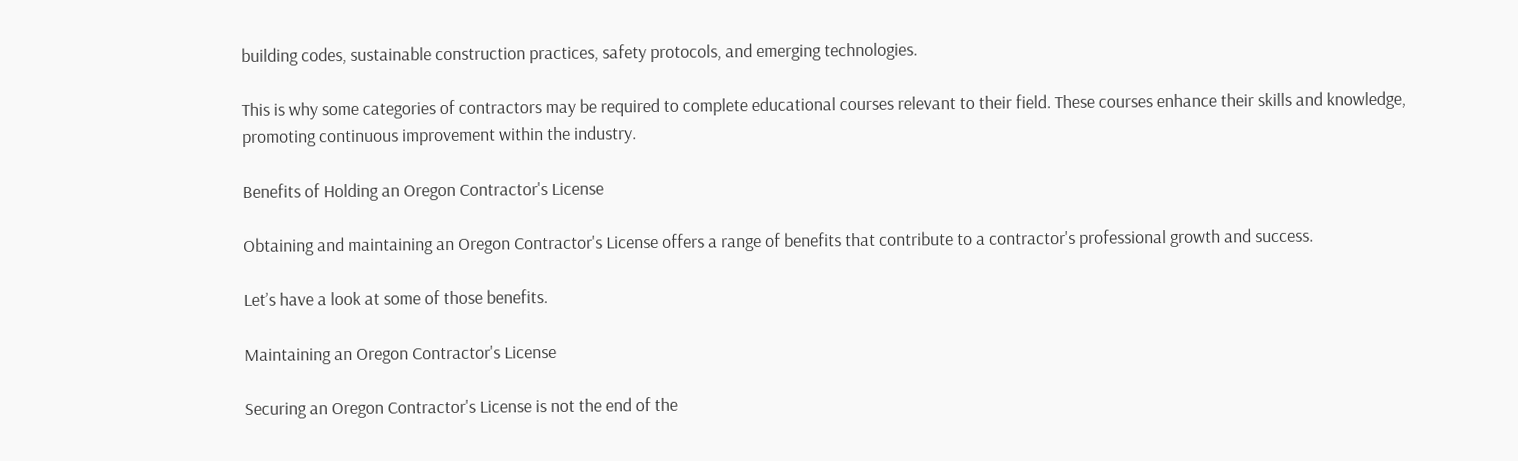building codes, sustainable construction practices, safety protocols, and emerging technologies.

This is why some categories of contractors may be required to complete educational courses relevant to their field. These courses enhance their skills and knowledge, promoting continuous improvement within the industry.

Benefits of Holding an Oregon Contractor's License

Obtaining and maintaining an Oregon Contractor's License offers a range of benefits that contribute to a contractor's professional growth and success.

Let’s have a look at some of those benefits.

Maintaining an Oregon Contractor's License

Securing an Oregon Contractor's License is not the end of the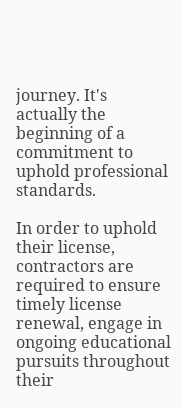journey. It's actually the beginning of a commitment to uphold professional standards.

In order to uphold their license, contractors are required to ensure timely license renewal, engage in ongoing educational pursuits throughout their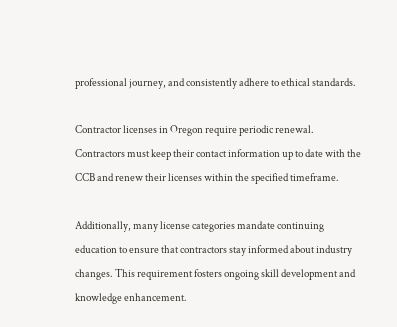professional journey, and consistently adhere to ethical standards.

Contractor licenses in Oregon require periodic renewal. Contractors must keep their contact information up to date with the CCB and renew their licenses within the specified timeframe.

Additionally, many license categories mandate continuing education to ensure that contractors stay informed about industry changes. This requirement fosters ongoing skill development and knowledge enhancement.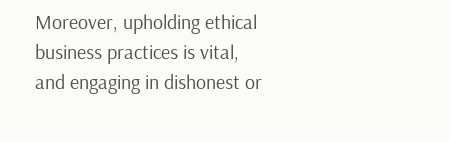Moreover, upholding ethical business practices is vital, and engaging in dishonest or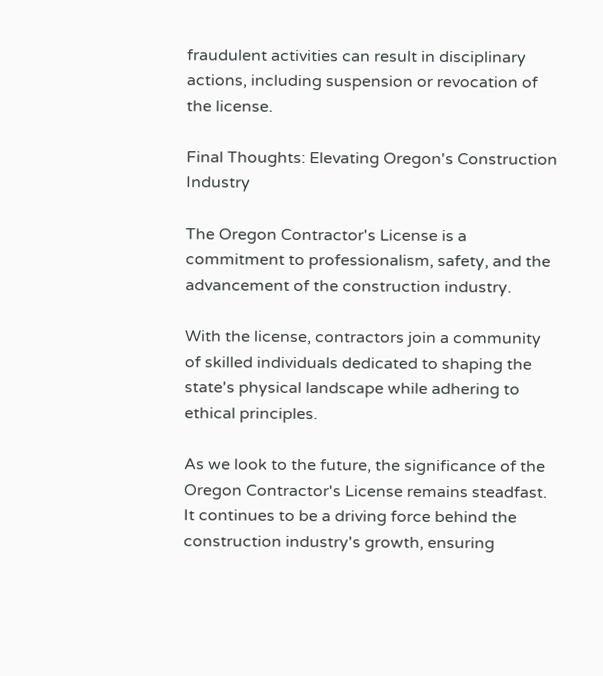fraudulent activities can result in disciplinary actions, including suspension or revocation of the license.

Final Thoughts: Elevating Oregon's Construction Industry

The Oregon Contractor's License is a commitment to professionalism, safety, and the advancement of the construction industry.

With the license, contractors join a community of skilled individuals dedicated to shaping the state's physical landscape while adhering to ethical principles.

As we look to the future, the significance of the Oregon Contractor's License remains steadfast. It continues to be a driving force behind the construction industry's growth, ensuring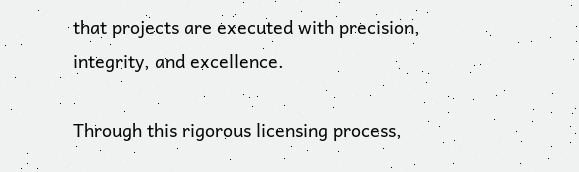that projects are executed with precision, integrity, and excellence.

Through this rigorous licensing process,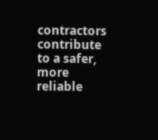contractors contribute to a safer, more reliable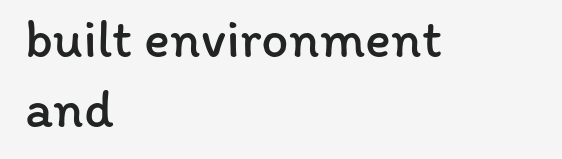built environment and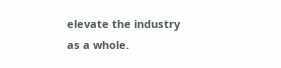elevate the industry as a whole.